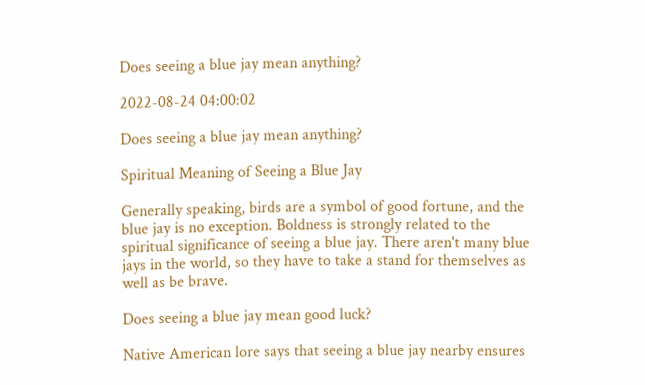Does seeing a blue jay mean anything?

2022-08-24 04:00:02

Does seeing a blue jay mean anything?

Spiritual Meaning of Seeing a Blue Jay

Generally speaking, birds are a symbol of good fortune, and the blue jay is no exception. Boldness is strongly related to the spiritual significance of seeing a blue jay. There aren't many blue jays in the world, so they have to take a stand for themselves as well as be brave.

Does seeing a blue jay mean good luck?

Native American lore says that seeing a blue jay nearby ensures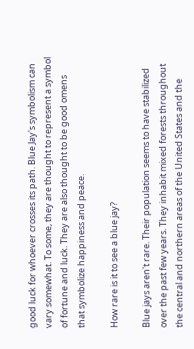good luck for whoever crosses its path. Blue Jay's symbolism can vary somewhat. To some, they are thought to represent a symbol of fortune and luck. They are also thought to be good omens that symbolize happiness and peace.

How rare is it to see a blue jay?

Blue jays aren't rare. Their population seems to have stabilized over the past few years. They inhabit mixed forests throughout the central and northern areas of the United States and the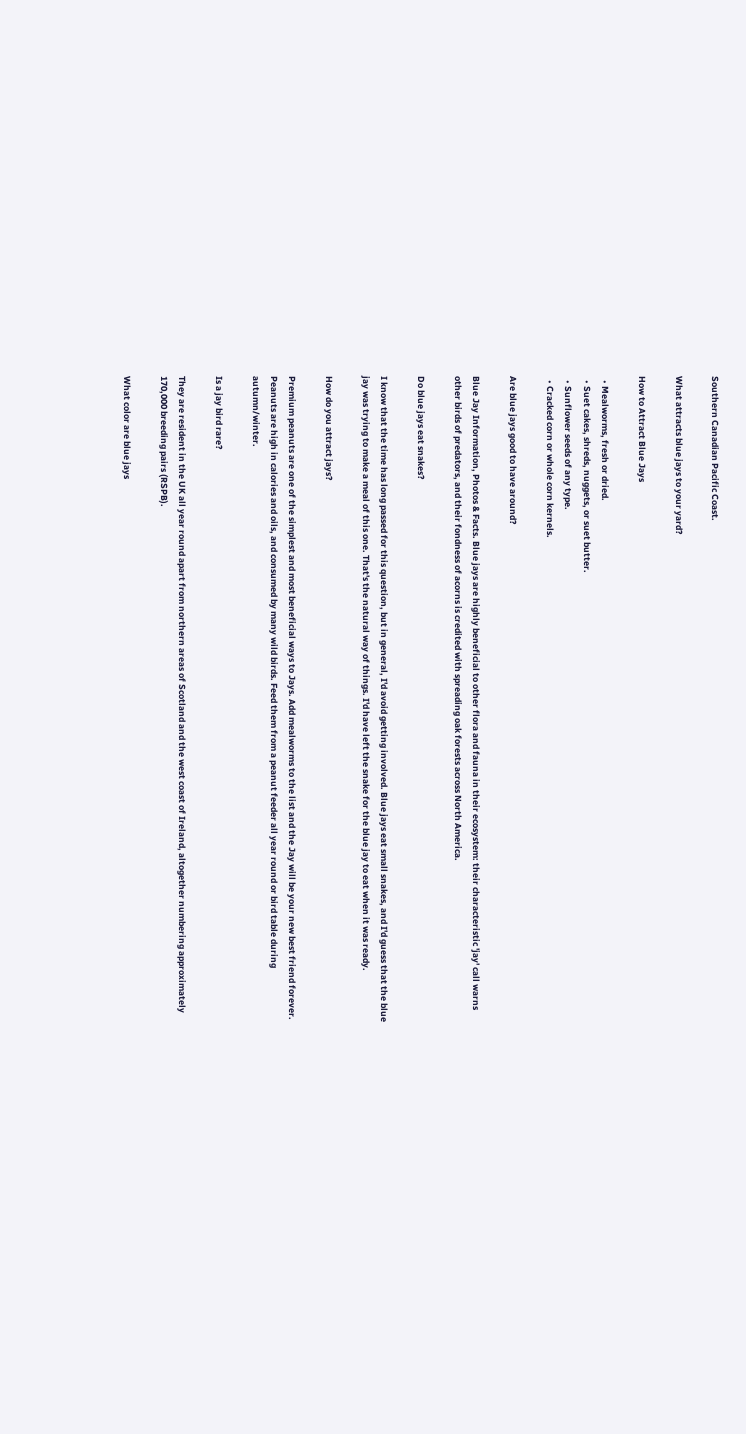Southern Canadian Pacific Coast.

What attracts blue jays to your yard?

How to Attract Blue Jays

  • Mealworms, fresh or dried.
  • Suet cakes, shreds, nuggets, or suet butter.
  • Sunflower seeds of any type.
  • Cracked corn or whole corn kernels.

Are blue jays good to have around?

Blue Jay Information, Photos & Facts. Blue jays are highly beneficial to other flora and fauna in their ecosystem: their characteristic 'jay' call warns other birds of predators, and their fondness of acorns is credited with spreading oak forests across North America.

Do blue jays eat snakes?

I know that the time has long passed for this question, but in general, I'd avoid getting involved. Blue jays eat small snakes, and I'd guess that the blue jay was trying to make a meal of this one. That's the natural way of things. I'd have left the snake for the blue jay to eat when it was ready.

How do you attract jays?

Premium peanuts are one of the simplest and most beneficial ways to Jays. Add mealworms to the list and the Jay will be your new best friend forever. Peanuts are high in calories and oils, and consumed by many wild birds. Feed them from a peanut feeder all year round or bird table during autumn/winter.

Is a jay bird rare?

They are resident in the UK all year round apart from northern areas of Scotland and the west coast of Ireland, altogether numbering approximately 170,000 breeding pairs (RSPB).

What color are blue jays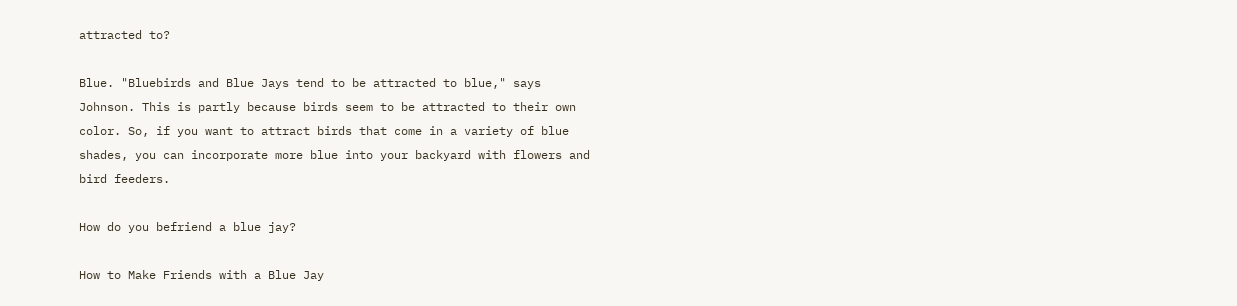attracted to?

Blue. "Bluebirds and Blue Jays tend to be attracted to blue," says Johnson. This is partly because birds seem to be attracted to their own color. So, if you want to attract birds that come in a variety of blue shades, you can incorporate more blue into your backyard with flowers and bird feeders.

How do you befriend a blue jay?

How to Make Friends with a Blue Jay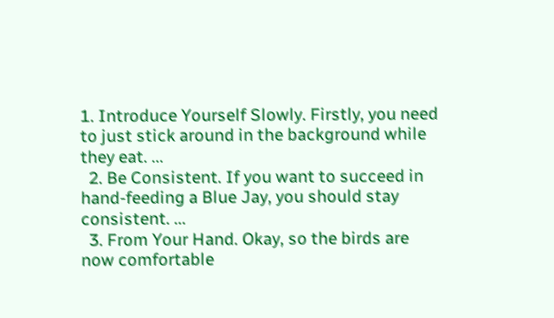1. Introduce Yourself Slowly. Firstly, you need to just stick around in the background while they eat. ...
  2. Be Consistent. If you want to succeed in hand-feeding a Blue Jay, you should stay consistent. ...
  3. From Your Hand. Okay, so the birds are now comfortable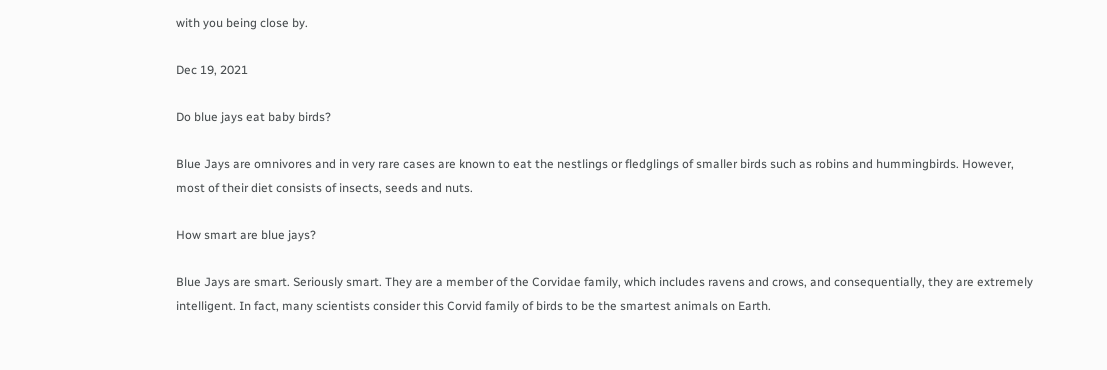with you being close by.

Dec 19, 2021

Do blue jays eat baby birds?

Blue Jays are omnivores and in very rare cases are known to eat the nestlings or fledglings of smaller birds such as robins and hummingbirds. However, most of their diet consists of insects, seeds and nuts.

How smart are blue jays?

Blue Jays are smart. Seriously smart. They are a member of the Corvidae family, which includes ravens and crows, and consequentially, they are extremely intelligent. In fact, many scientists consider this Corvid family of birds to be the smartest animals on Earth.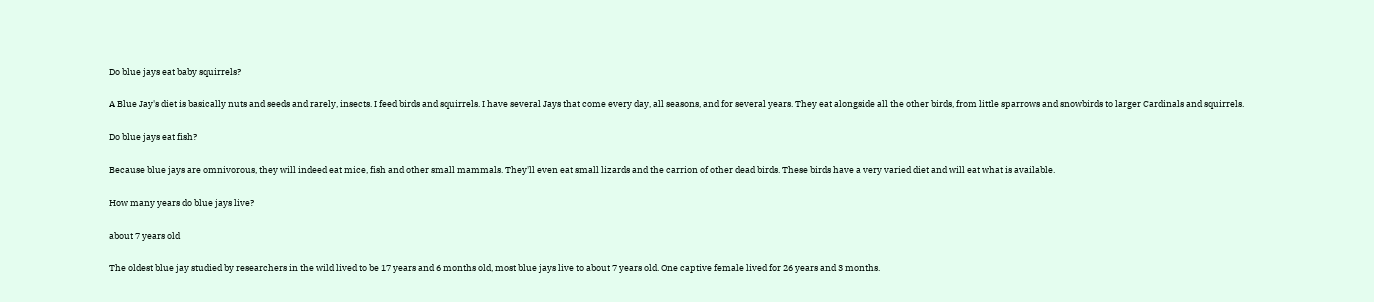Do blue jays eat baby squirrels?

A Blue Jay's diet is basically nuts and seeds and rarely, insects. I feed birds and squirrels. I have several Jays that come every day, all seasons, and for several years. They eat alongside all the other birds, from little sparrows and snowbirds to larger Cardinals and squirrels.

Do blue jays eat fish?

Because blue jays are omnivorous, they will indeed eat mice, fish and other small mammals. They'll even eat small lizards and the carrion of other dead birds. These birds have a very varied diet and will eat what is available.

How many years do blue jays live?

about 7 years old

The oldest blue jay studied by researchers in the wild lived to be 17 years and 6 months old, most blue jays live to about 7 years old. One captive female lived for 26 years and 3 months.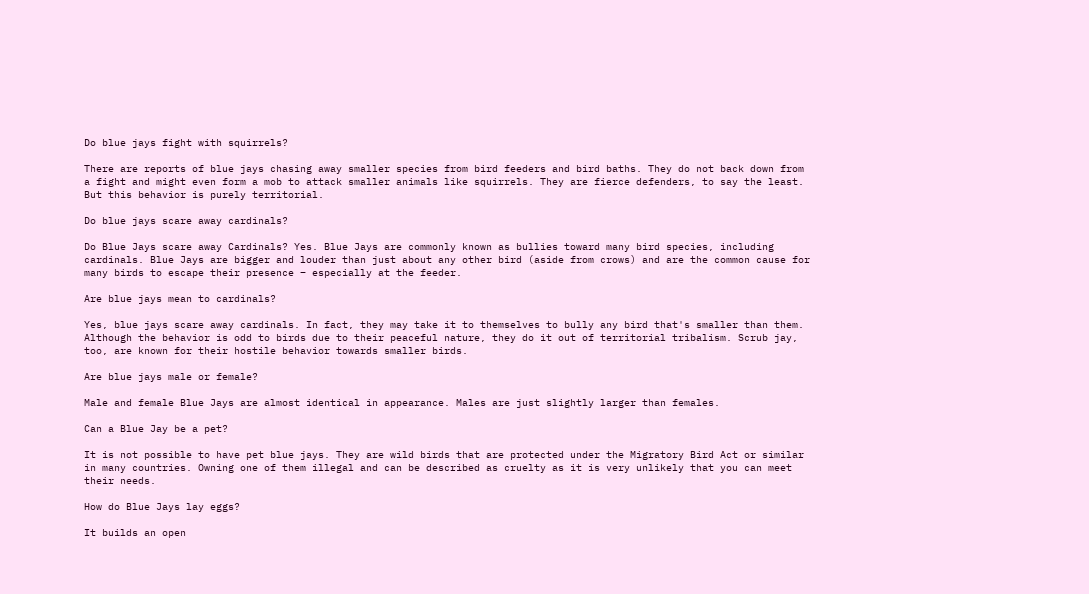Do blue jays fight with squirrels?

There are reports of blue jays chasing away smaller species from bird feeders and bird baths. They do not back down from a fight and might even form a mob to attack smaller animals like squirrels. They are fierce defenders, to say the least. But this behavior is purely territorial.

Do blue jays scare away cardinals?

Do Blue Jays scare away Cardinals? Yes. Blue Jays are commonly known as bullies toward many bird species, including cardinals. Blue Jays are bigger and louder than just about any other bird (aside from crows) and are the common cause for many birds to escape their presence – especially at the feeder.

Are blue jays mean to cardinals?

Yes, blue jays scare away cardinals. In fact, they may take it to themselves to bully any bird that's smaller than them. Although the behavior is odd to birds due to their peaceful nature, they do it out of territorial tribalism. Scrub jay, too, are known for their hostile behavior towards smaller birds.

Are blue jays male or female?

Male and female Blue Jays are almost identical in appearance. Males are just slightly larger than females.

Can a Blue Jay be a pet?

It is not possible to have pet blue jays. They are wild birds that are protected under the Migratory Bird Act or similar in many countries. Owning one of them illegal and can be described as cruelty as it is very unlikely that you can meet their needs.

How do Blue Jays lay eggs?

It builds an open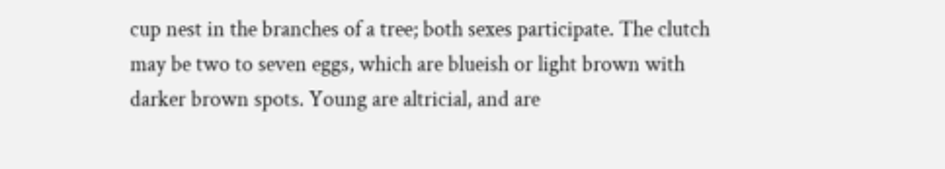cup nest in the branches of a tree; both sexes participate. The clutch may be two to seven eggs, which are blueish or light brown with darker brown spots. Young are altricial, and are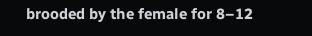brooded by the female for 8–12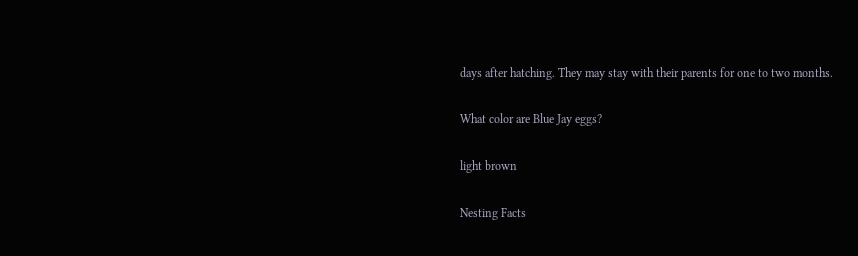days after hatching. They may stay with their parents for one to two months.

What color are Blue Jay eggs?

light brown

Nesting Facts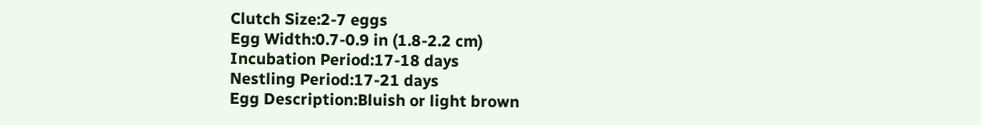Clutch Size:2-7 eggs
Egg Width:0.7-0.9 in (1.8-2.2 cm)
Incubation Period:17-18 days
Nestling Period:17-21 days
Egg Description:Bluish or light brown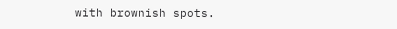with brownish spots.